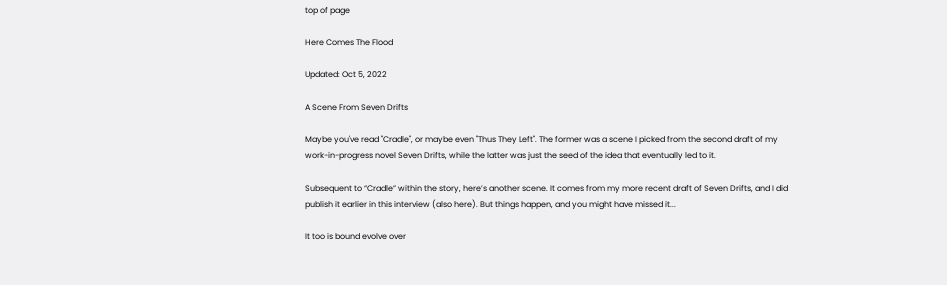top of page

Here Comes The Flood

Updated: Oct 5, 2022

A Scene From Seven Drifts

Maybe you've read "Cradle", or maybe even "Thus They Left". The former was a scene I picked from the second draft of my work-in-progress novel Seven Drifts, while the latter was just the seed of the idea that eventually led to it.

Subsequent to “Cradle” within the story, here’s another scene. It comes from my more recent draft of Seven Drifts, and I did publish it earlier in this interview (also here). But things happen, and you might have missed it...

It too is bound evolve over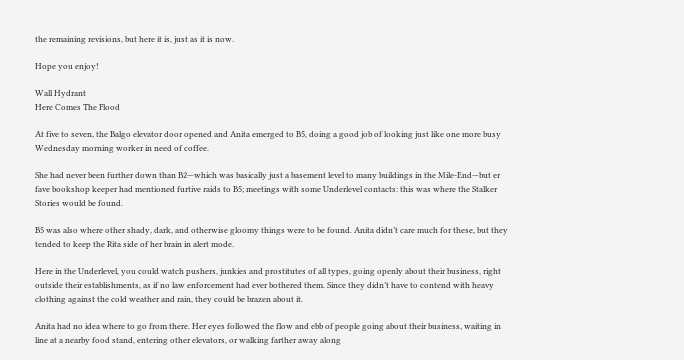the remaining revisions, but here it is, just as it is now.

Hope you enjoy!

Wall Hydrant
Here Comes The Flood

At five to seven, the Balgo elevator door opened and Anita emerged to B5, doing a good job of looking just like one more busy Wednesday morning worker in need of coffee.

She had never been further down than B2—which was basically just a basement level to many buildings in the Mile-End—but er fave bookshop keeper had mentioned furtive raids to B5; meetings with some Underlevel contacts: this was where the Stalker Stories would be found.

B5 was also where other shady, dark, and otherwise gloomy things were to be found. Anita didn’t care much for these, but they tended to keep the Rita side of her brain in alert mode.

Here in the Underlevel, you could watch pushers, junkies and prostitutes of all types, going openly about their business, right outside their establishments, as if no law enforcement had ever bothered them. Since they didn’t have to contend with heavy clothing against the cold weather and rain, they could be brazen about it.

Anita had no idea where to go from there. Her eyes followed the flow and ebb of people going about their business, waiting in line at a nearby food stand, entering other elevators, or walking farther away along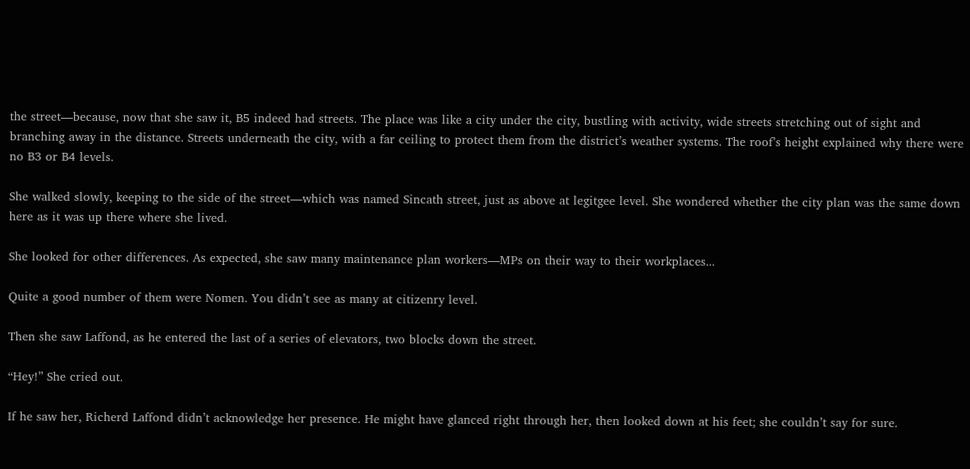the street—because, now that she saw it, B5 indeed had streets. The place was like a city under the city, bustling with activity, wide streets stretching out of sight and branching away in the distance. Streets underneath the city, with a far ceiling to protect them from the district’s weather systems. The roof’s height explained why there were no B3 or B4 levels.

She walked slowly, keeping to the side of the street—which was named Sincath street, just as above at legitgee level. She wondered whether the city plan was the same down here as it was up there where she lived.

She looked for other differences. As expected, she saw many maintenance plan workers—MPs on their way to their workplaces...

Quite a good number of them were Nomen. You didn’t see as many at citizenry level.

Then she saw Laffond, as he entered the last of a series of elevators, two blocks down the street.

“Hey!” She cried out.

If he saw her, Richerd Laffond didn’t acknowledge her presence. He might have glanced right through her, then looked down at his feet; she couldn’t say for sure.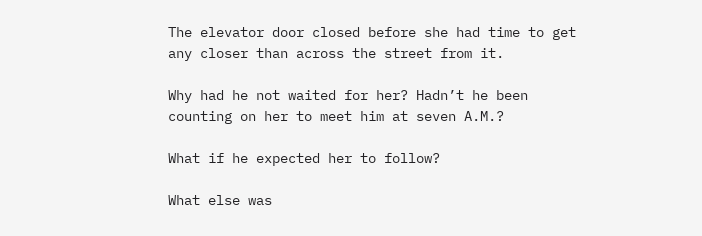The elevator door closed before she had time to get any closer than across the street from it.

Why had he not waited for her? Hadn’t he been counting on her to meet him at seven A.M.?

What if he expected her to follow?

What else was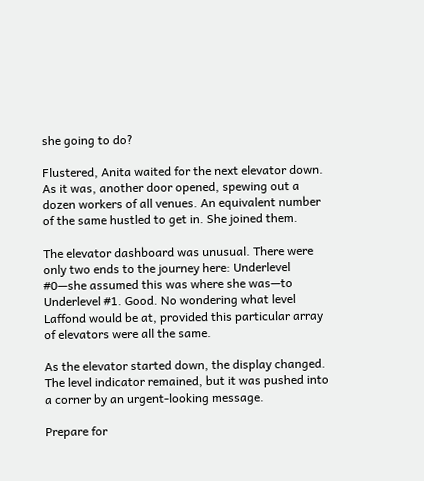she going to do?

Flustered, Anita waited for the next elevator down. As it was, another door opened, spewing out a dozen workers of all venues. An equivalent number of the same hustled to get in. She joined them.

The elevator dashboard was unusual. There were only two ends to the journey here: Underlevel #0—she assumed this was where she was—to Underlevel #1. Good. No wondering what level Laffond would be at, provided this particular array of elevators were all the same.

As the elevator started down, the display changed. The level indicator remained, but it was pushed into a corner by an urgent-looking message.

Prepare for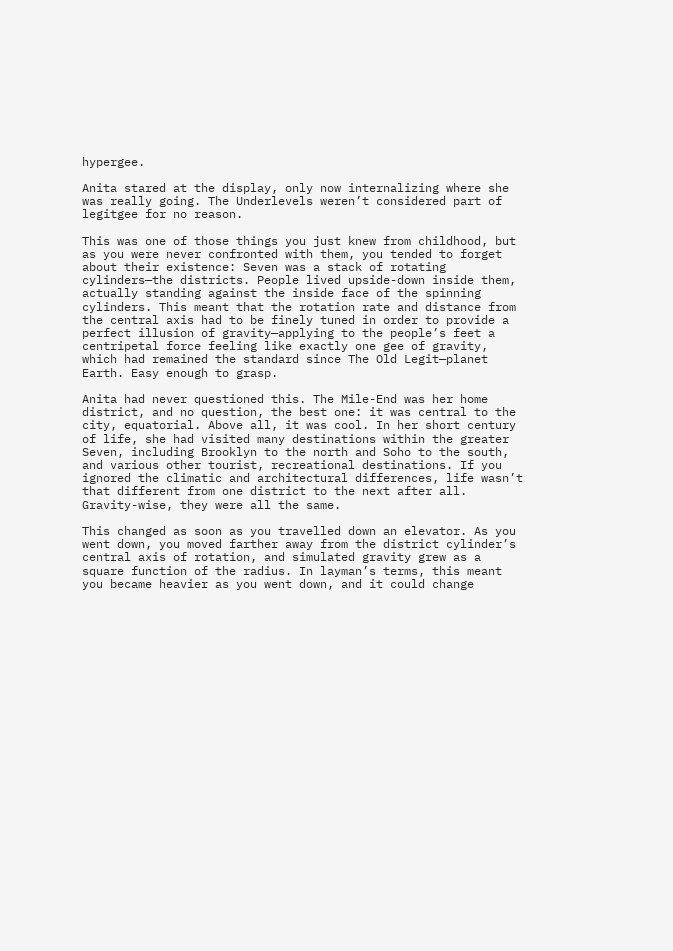hypergee.

Anita stared at the display, only now internalizing where she was really going. The Underlevels weren’t considered part of legitgee for no reason.

This was one of those things you just knew from childhood, but as you were never confronted with them, you tended to forget about their existence: Seven was a stack of rotating cylinders—the districts. People lived upside-down inside them, actually standing against the inside face of the spinning cylinders. This meant that the rotation rate and distance from the central axis had to be finely tuned in order to provide a perfect illusion of gravity—applying to the people’s feet a centripetal force feeling like exactly one gee of gravity, which had remained the standard since The Old Legit—planet Earth. Easy enough to grasp.

Anita had never questioned this. The Mile-End was her home district, and no question, the best one: it was central to the city, equatorial. Above all, it was cool. In her short century of life, she had visited many destinations within the greater Seven, including Brooklyn to the north and Soho to the south, and various other tourist, recreational destinations. If you ignored the climatic and architectural differences, life wasn’t that different from one district to the next after all. Gravity-wise, they were all the same.

This changed as soon as you travelled down an elevator. As you went down, you moved farther away from the district cylinder’s central axis of rotation, and simulated gravity grew as a square function of the radius. In layman’s terms, this meant you became heavier as you went down, and it could change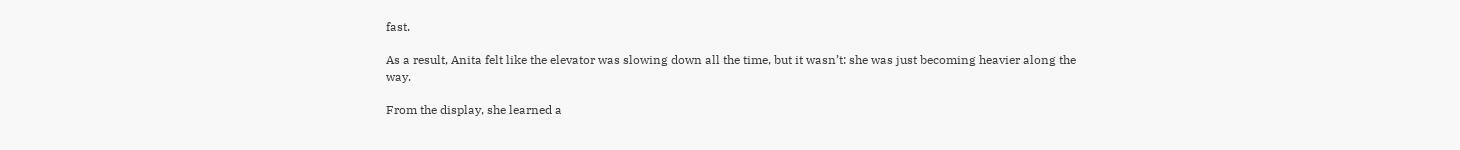fast.

As a result, Anita felt like the elevator was slowing down all the time, but it wasn’t: she was just becoming heavier along the way.

From the display, she learned a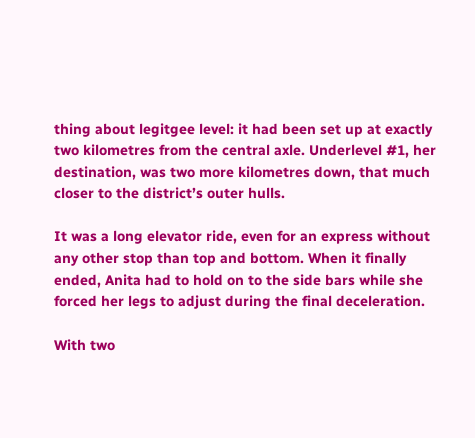thing about legitgee level: it had been set up at exactly two kilometres from the central axle. Underlevel #1, her destination, was two more kilometres down, that much closer to the district’s outer hulls.

It was a long elevator ride, even for an express without any other stop than top and bottom. When it finally ended, Anita had to hold on to the side bars while she forced her legs to adjust during the final deceleration.

With two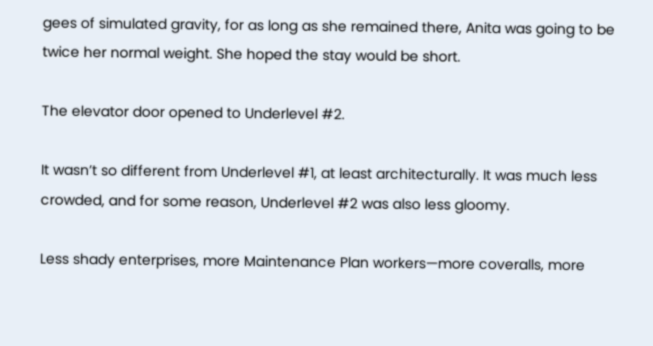gees of simulated gravity, for as long as she remained there, Anita was going to be twice her normal weight. She hoped the stay would be short.

The elevator door opened to Underlevel #2.

It wasn’t so different from Underlevel #1, at least architecturally. It was much less crowded, and for some reason, Underlevel #2 was also less gloomy.

Less shady enterprises, more Maintenance Plan workers—more coveralls, more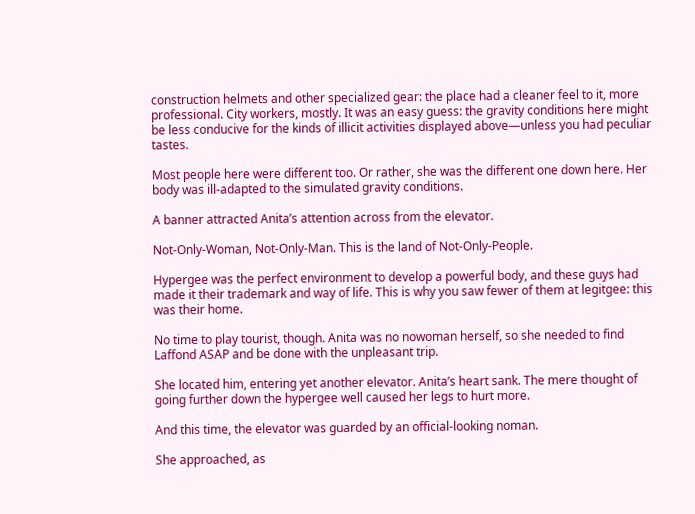construction helmets and other specialized gear: the place had a cleaner feel to it, more professional. City workers, mostly. It was an easy guess: the gravity conditions here might be less conducive for the kinds of illicit activities displayed above—unless you had peculiar tastes.

Most people here were different too. Or rather, she was the different one down here. Her body was ill-adapted to the simulated gravity conditions.

A banner attracted Anita’s attention across from the elevator.

Not-Only-Woman, Not-Only-Man. This is the land of Not-Only-People.

Hypergee was the perfect environment to develop a powerful body, and these guys had made it their trademark and way of life. This is why you saw fewer of them at legitgee: this was their home.

No time to play tourist, though. Anita was no nowoman herself, so she needed to find Laffond ASAP and be done with the unpleasant trip.

She located him, entering yet another elevator. Anita’s heart sank. The mere thought of going further down the hypergee well caused her legs to hurt more.

And this time, the elevator was guarded by an official-looking noman.

She approached, as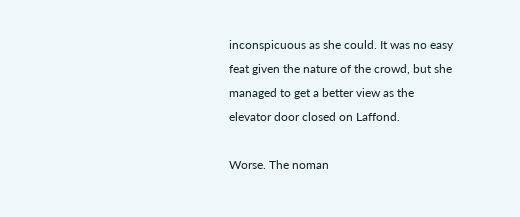inconspicuous as she could. It was no easy feat given the nature of the crowd, but she managed to get a better view as the elevator door closed on Laffond.

Worse. The noman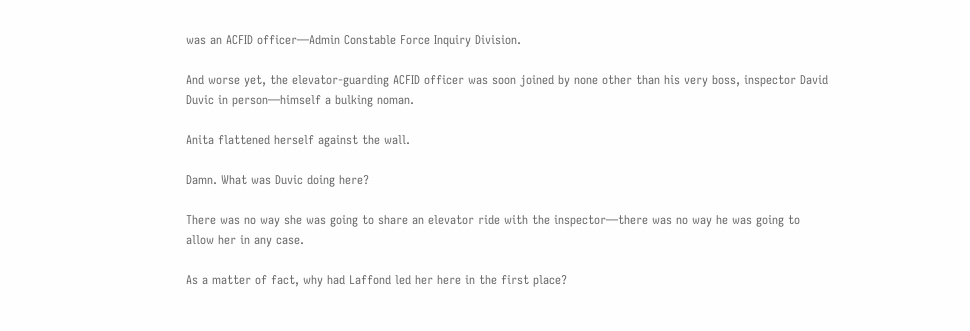was an ACFID officer—Admin Constable Force Inquiry Division.

And worse yet, the elevator-guarding ACFID officer was soon joined by none other than his very boss, inspector David Duvic in person—himself a bulking noman.

Anita flattened herself against the wall.

Damn. What was Duvic doing here?

There was no way she was going to share an elevator ride with the inspector—there was no way he was going to allow her in any case.

As a matter of fact, why had Laffond led her here in the first place?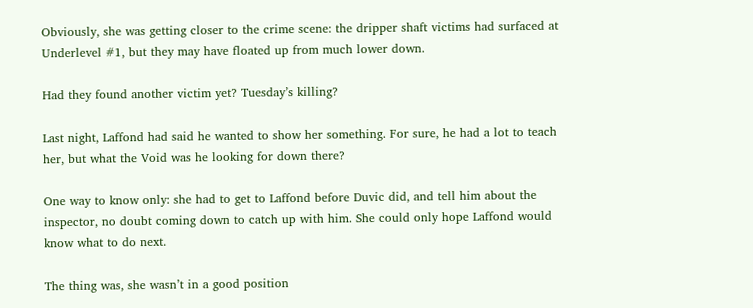Obviously, she was getting closer to the crime scene: the dripper shaft victims had surfaced at Underlevel #1, but they may have floated up from much lower down.

Had they found another victim yet? Tuesday’s killing?

Last night, Laffond had said he wanted to show her something. For sure, he had a lot to teach her, but what the Void was he looking for down there?

One way to know only: she had to get to Laffond before Duvic did, and tell him about the inspector, no doubt coming down to catch up with him. She could only hope Laffond would know what to do next.

The thing was, she wasn’t in a good position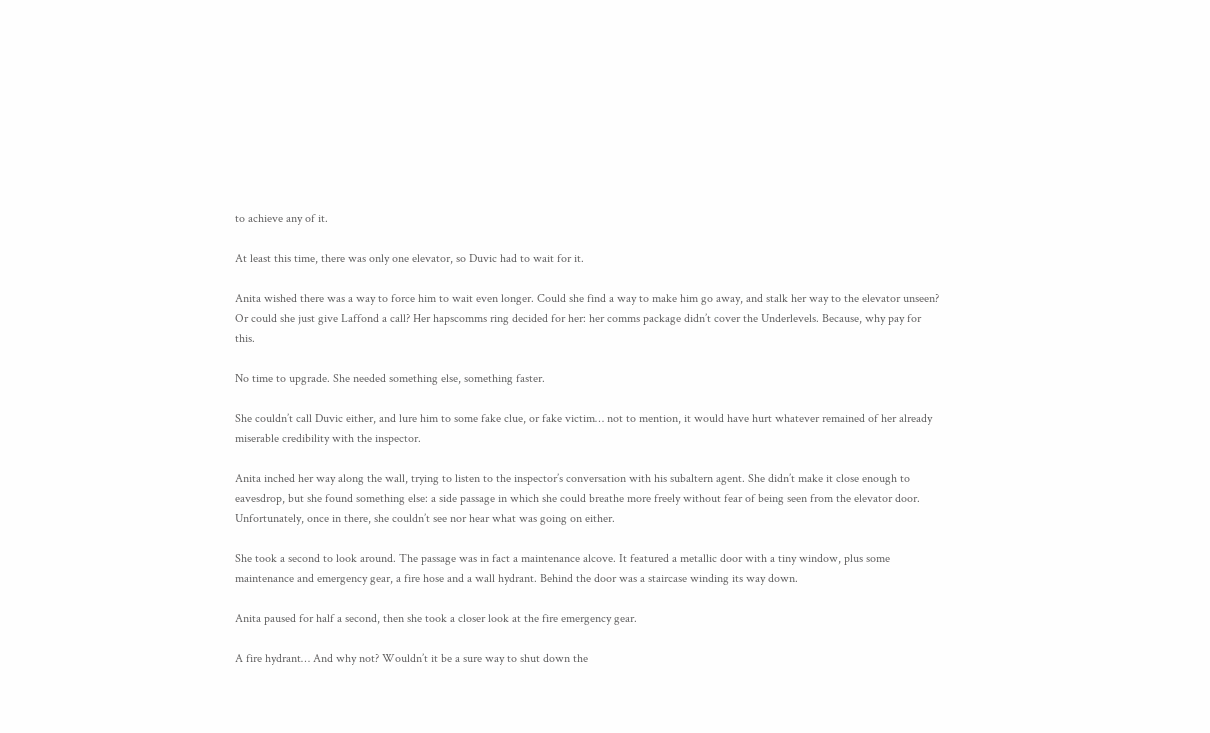to achieve any of it.

At least this time, there was only one elevator, so Duvic had to wait for it.

Anita wished there was a way to force him to wait even longer. Could she find a way to make him go away, and stalk her way to the elevator unseen? Or could she just give Laffond a call? Her hapscomms ring decided for her: her comms package didn’t cover the Underlevels. Because, why pay for this.

No time to upgrade. She needed something else, something faster.

She couldn’t call Duvic either, and lure him to some fake clue, or fake victim… not to mention, it would have hurt whatever remained of her already miserable credibility with the inspector.

Anita inched her way along the wall, trying to listen to the inspector’s conversation with his subaltern agent. She didn’t make it close enough to eavesdrop, but she found something else: a side passage in which she could breathe more freely without fear of being seen from the elevator door. Unfortunately, once in there, she couldn’t see nor hear what was going on either.

She took a second to look around. The passage was in fact a maintenance alcove. It featured a metallic door with a tiny window, plus some maintenance and emergency gear, a fire hose and a wall hydrant. Behind the door was a staircase winding its way down.

Anita paused for half a second, then she took a closer look at the fire emergency gear.

A fire hydrant… And why not? Wouldn’t it be a sure way to shut down the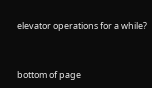elevator operations for a while?


bottom of page